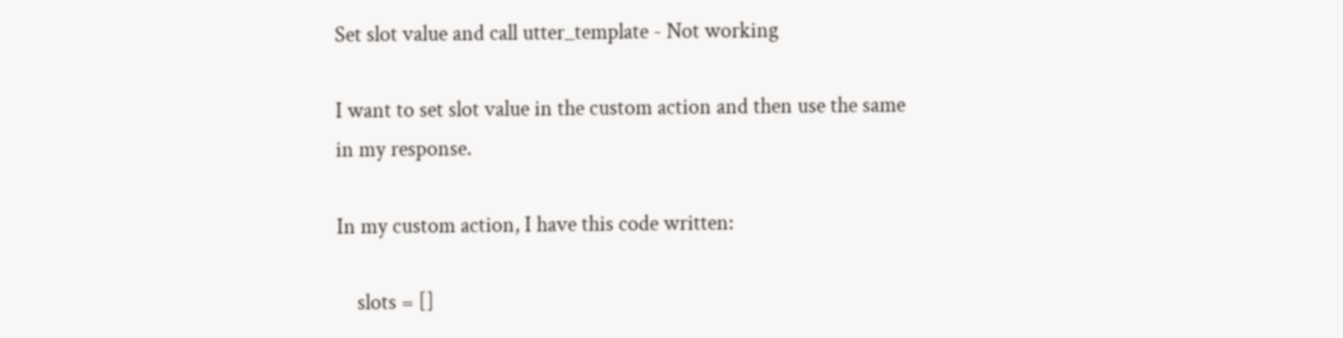Set slot value and call utter_template - Not working

I want to set slot value in the custom action and then use the same in my response.

In my custom action, I have this code written:

    slots = []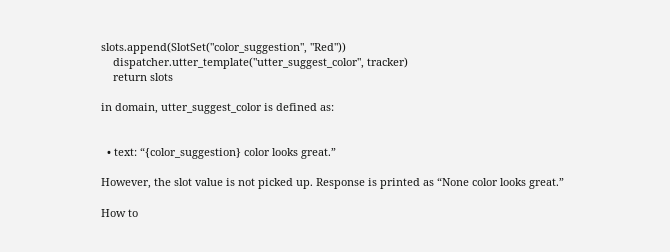slots.append(SlotSet("color_suggestion", "Red"))
    dispatcher.utter_template("utter_suggest_color", tracker)
    return slots

in domain, utter_suggest_color is defined as:


  • text: “{color_suggestion} color looks great.”

However, the slot value is not picked up. Response is printed as “None color looks great.”

How to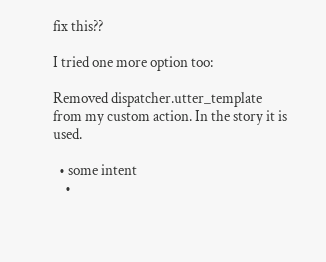fix this??

I tried one more option too:

Removed dispatcher.utter_template from my custom action. In the story it is used.

  • some intent
    •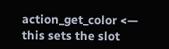action_get_color <— this sets the slot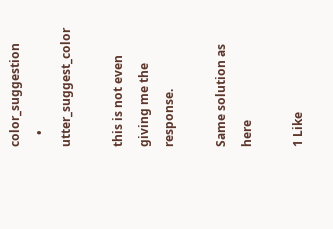color_suggestion
    • utter_suggest_color

this is not even giving me the response.

Same solution as here

1 Like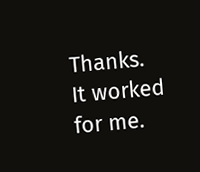Thanks. It worked for me.